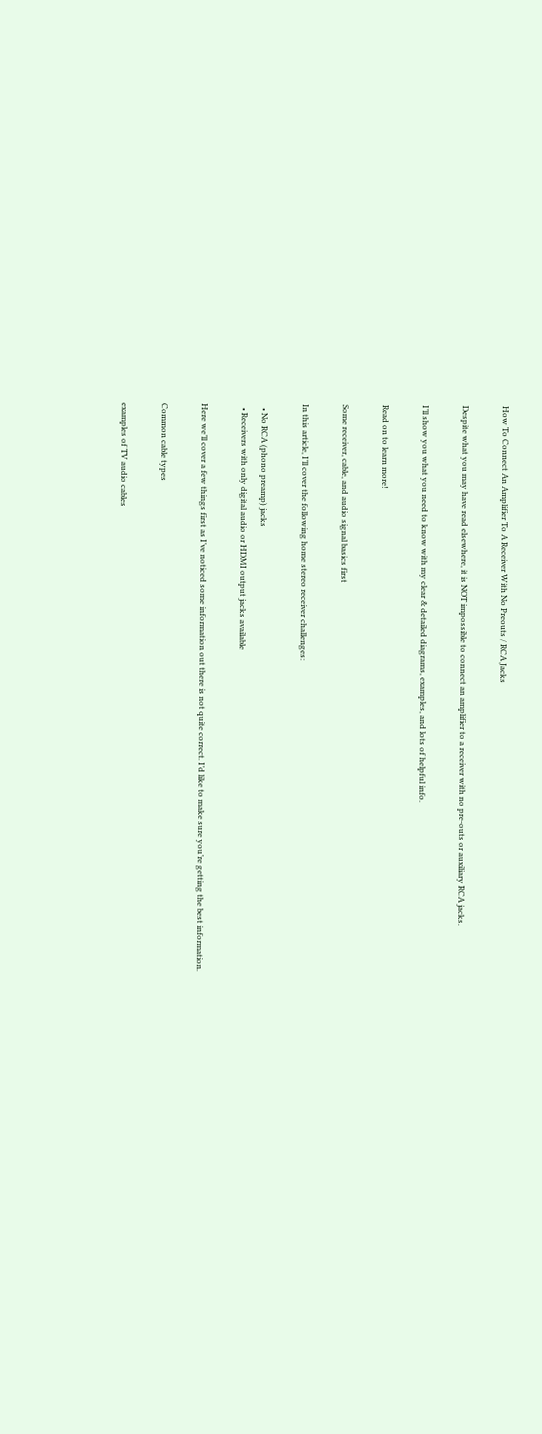How To Connect An Amplifier To A Receiver With No Preouts / RCA Jacks

Despite what you may have read elsewhere, it is NOT impossible to connect an amplifier to a receiver with no pre-outs or auxiliary RCA jacks.

I’ll show you what you need to know with my clear & detailed diagrams, examples, and lots of helpful info.

Read on to learn more!

Some receiver, cable, and audio signal basics first

In this article, I’ll cover the following home stereo receiver challenges:

  • No RCA (phono preamp) jacks
  • Receivers with only digital audio or HDMI output jacks available

Here we’ll cover a few things first as I’ve noticed some information out there is not quite correct. I’d like to make sure you’re getting the best information.

Common cable types

examples of TV audio cables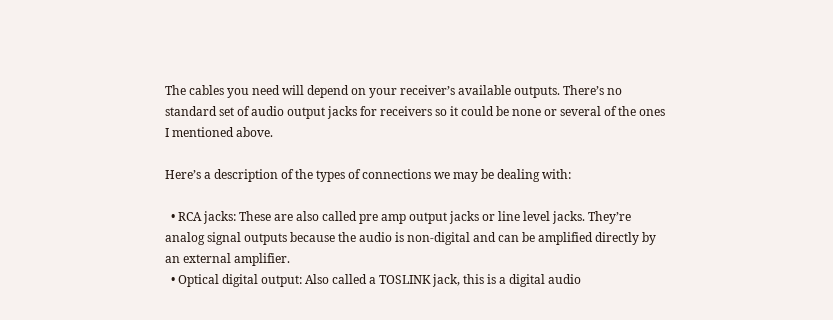The cables you need will depend on your receiver’s available outputs. There’s no standard set of audio output jacks for receivers so it could be none or several of the ones I mentioned above.

Here’s a description of the types of connections we may be dealing with:

  • RCA jacks: These are also called pre amp output jacks or line level jacks. They’re analog signal outputs because the audio is non-digital and can be amplified directly by an external amplifier.
  • Optical digital output: Also called a TOSLINK jack, this is a digital audio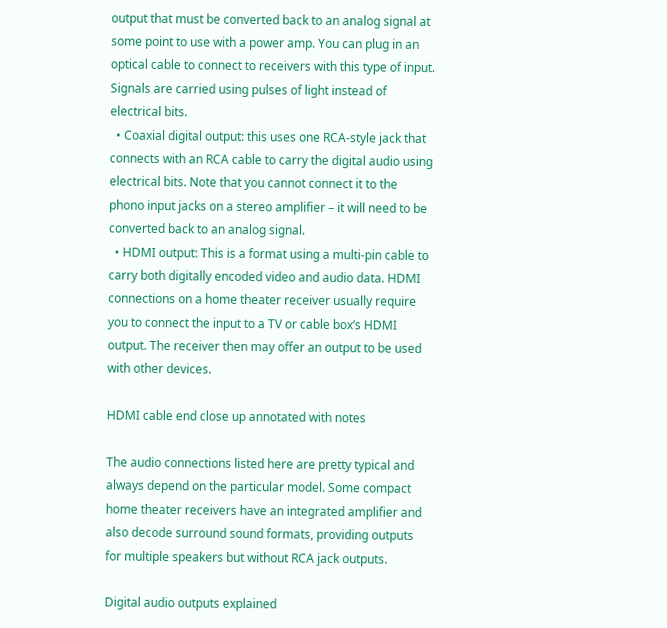output that must be converted back to an analog signal at some point to use with a power amp. You can plug in an optical cable to connect to receivers with this type of input. Signals are carried using pulses of light instead of electrical bits.
  • Coaxial digital output: this uses one RCA-style jack that connects with an RCA cable to carry the digital audio using electrical bits. Note that you cannot connect it to the phono input jacks on a stereo amplifier – it will need to be converted back to an analog signal.
  • HDMI output: This is a format using a multi-pin cable to carry both digitally encoded video and audio data. HDMI connections on a home theater receiver usually require you to connect the input to a TV or cable box’s HDMI output. The receiver then may offer an output to be used with other devices.

HDMI cable end close up annotated with notes

The audio connections listed here are pretty typical and always depend on the particular model. Some compact home theater receivers have an integrated amplifier and also decode surround sound formats, providing outputs for multiple speakers but without RCA jack outputs.

Digital audio outputs explained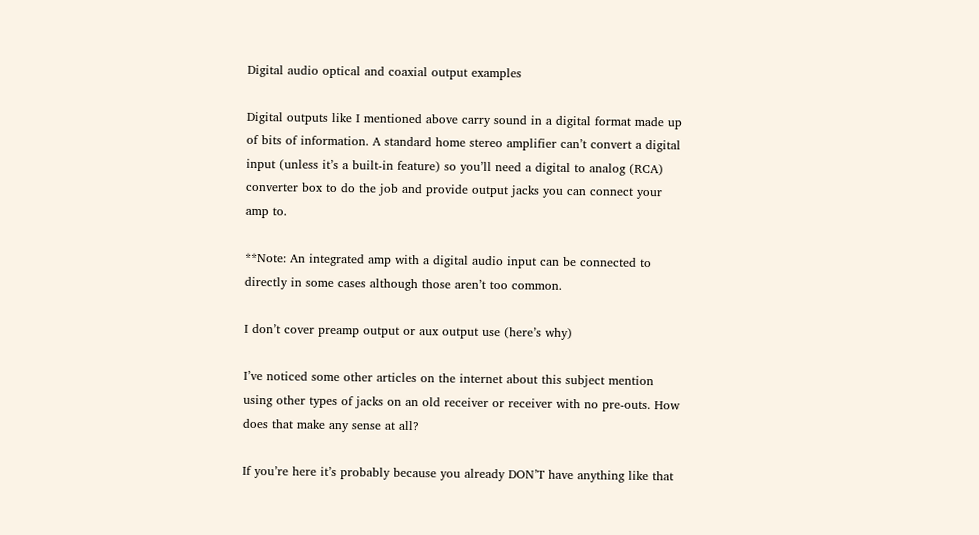Digital audio optical and coaxial output examples

Digital outputs like I mentioned above carry sound in a digital format made up of bits of information. A standard home stereo amplifier can’t convert a digital input (unless it’s a built-in feature) so you’ll need a digital to analog (RCA) converter box to do the job and provide output jacks you can connect your amp to.

**Note: An integrated amp with a digital audio input can be connected to directly in some cases although those aren’t too common.

I don’t cover preamp output or aux output use (here’s why)

I’ve noticed some other articles on the internet about this subject mention using other types of jacks on an old receiver or receiver with no pre-outs. How does that make any sense at all?

If you’re here it’s probably because you already DON’T have anything like that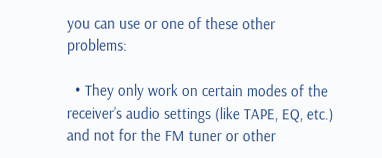you can use or one of these other problems:

  • They only work on certain modes of the receiver’s audio settings (like TAPE, EQ, etc.) and not for the FM tuner or other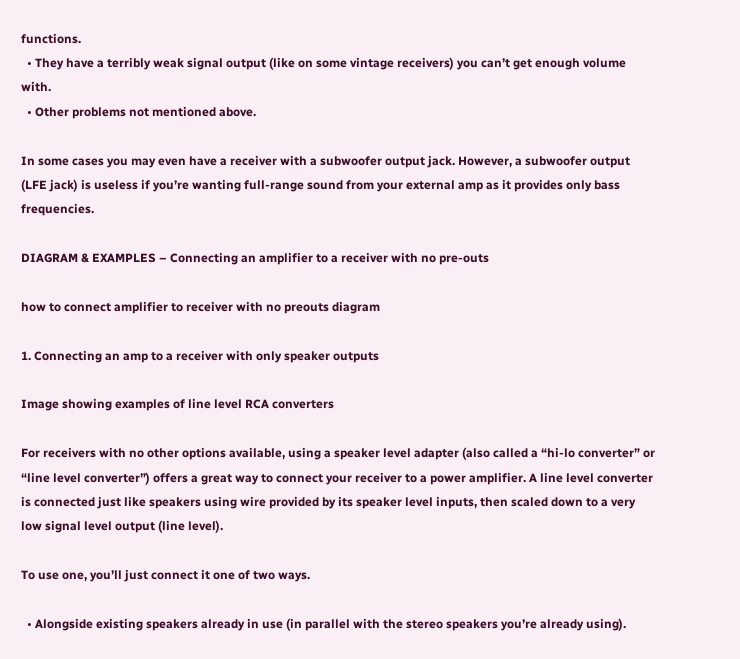functions.
  • They have a terribly weak signal output (like on some vintage receivers) you can’t get enough volume with.
  • Other problems not mentioned above.

In some cases you may even have a receiver with a subwoofer output jack. However, a subwoofer output (LFE jack) is useless if you’re wanting full-range sound from your external amp as it provides only bass frequencies.

DIAGRAM & EXAMPLES – Connecting an amplifier to a receiver with no pre-outs

how to connect amplifier to receiver with no preouts diagram

1. Connecting an amp to a receiver with only speaker outputs

Image showing examples of line level RCA converters

For receivers with no other options available, using a speaker level adapter (also called a “hi-lo converter” or “line level converter”) offers a great way to connect your receiver to a power amplifier. A line level converter is connected just like speakers using wire provided by its speaker level inputs, then scaled down to a very low signal level output (line level).

To use one, you’ll just connect it one of two ways.

  • Alongside existing speakers already in use (in parallel with the stereo speakers you’re already using).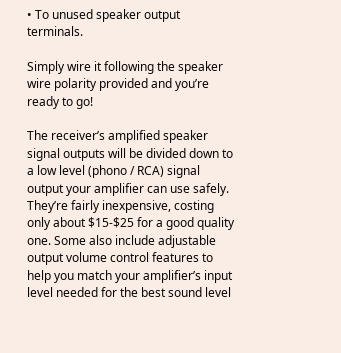• To unused speaker output terminals.

Simply wire it following the speaker wire polarity provided and you’re ready to go!

The receiver’s amplified speaker signal outputs will be divided down to a low level (phono / RCA) signal output your amplifier can use safely. They’re fairly inexpensive, costing only about $15-$25 for a good quality one. Some also include adjustable output volume control features to help you match your amplifier’s input level needed for the best sound level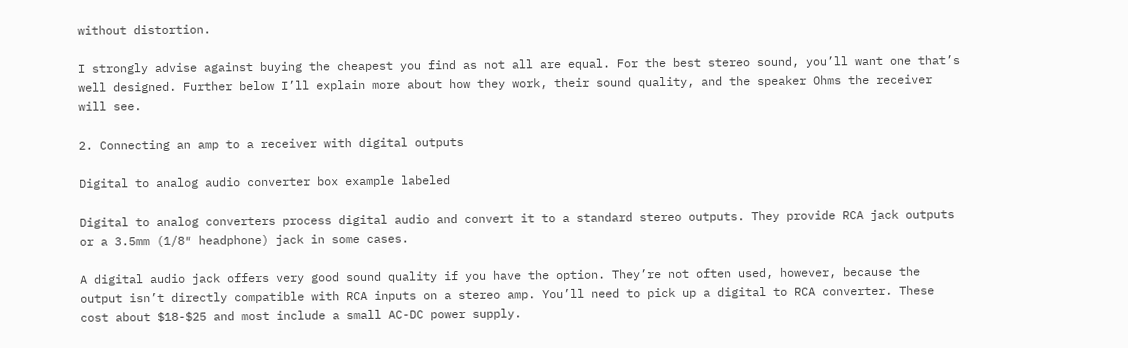without distortion.

I strongly advise against buying the cheapest you find as not all are equal. For the best stereo sound, you’ll want one that’s well designed. Further below I’ll explain more about how they work, their sound quality, and the speaker Ohms the receiver will see.

2. Connecting an amp to a receiver with digital outputs

Digital to analog audio converter box example labeled

Digital to analog converters process digital audio and convert it to a standard stereo outputs. They provide RCA jack outputs or a 3.5mm (1/8″ headphone) jack in some cases.

A digital audio jack offers very good sound quality if you have the option. They’re not often used, however, because the output isn’t directly compatible with RCA inputs on a stereo amp. You’ll need to pick up a digital to RCA converter. These cost about $18-$25 and most include a small AC-DC power supply.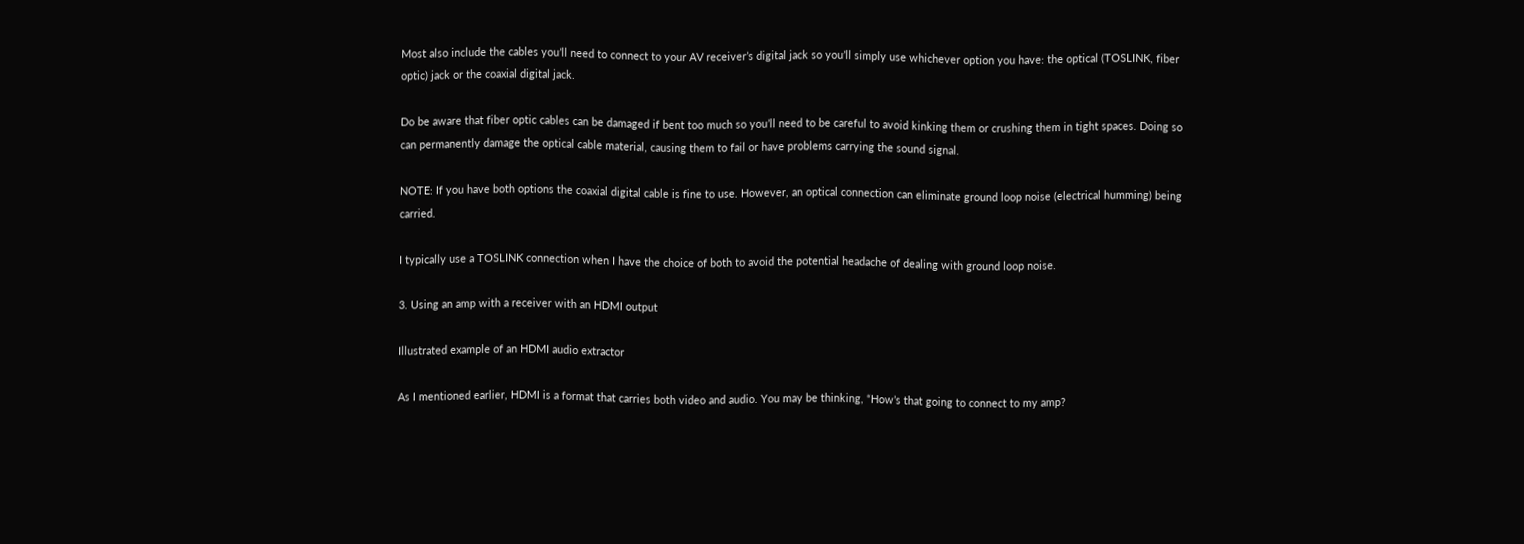Most also include the cables you’ll need to connect to your AV receiver’s digital jack so you’ll simply use whichever option you have: the optical (TOSLINK, fiber optic) jack or the coaxial digital jack.

Do be aware that fiber optic cables can be damaged if bent too much so you’ll need to be careful to avoid kinking them or crushing them in tight spaces. Doing so can permanently damage the optical cable material, causing them to fail or have problems carrying the sound signal.

NOTE: If you have both options the coaxial digital cable is fine to use. However, an optical connection can eliminate ground loop noise (electrical humming) being carried.

I typically use a TOSLINK connection when I have the choice of both to avoid the potential headache of dealing with ground loop noise.

3. Using an amp with a receiver with an HDMI output

Illustrated example of an HDMI audio extractor

As I mentioned earlier, HDMI is a format that carries both video and audio. You may be thinking, “How’s that going to connect to my amp?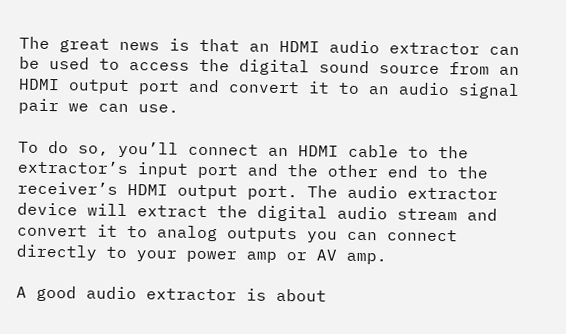The great news is that an HDMI audio extractor can be used to access the digital sound source from an HDMI output port and convert it to an audio signal pair we can use.

To do so, you’ll connect an HDMI cable to the extractor’s input port and the other end to the receiver’s HDMI output port. The audio extractor device will extract the digital audio stream and convert it to analog outputs you can connect directly to your power amp or AV amp.

A good audio extractor is about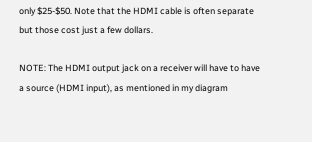only $25-$50. Note that the HDMI cable is often separate but those cost just a few dollars.

NOTE: The HDMI output jack on a receiver will have to have a source (HDMI input), as mentioned in my diagram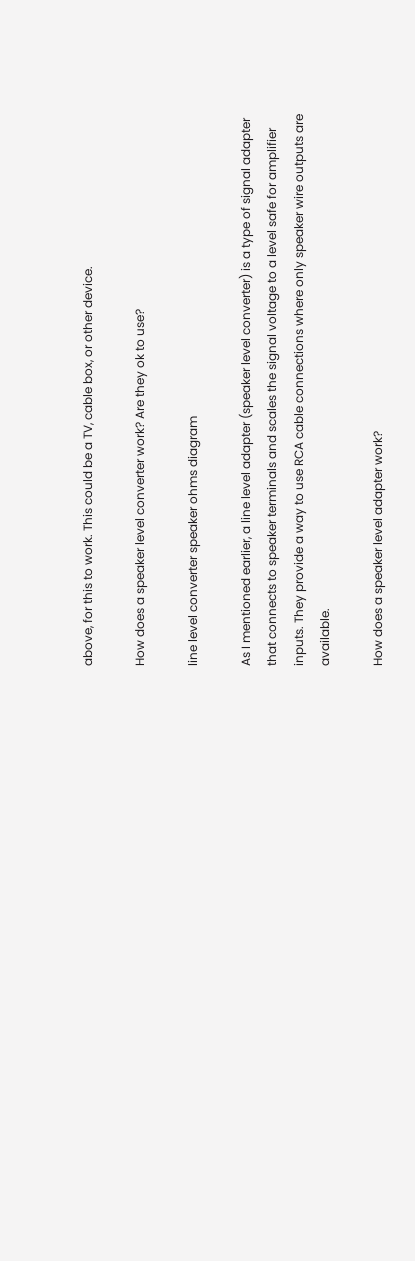above, for this to work. This could be a TV, cable box, or other device.

How does a speaker level converter work? Are they ok to use?

line level converter speaker ohms diagram

As I mentioned earlier, a line level adapter (speaker level converter) is a type of signal adapter that connects to speaker terminals and scales the signal voltage to a level safe for amplifier inputs. They provide a way to use RCA cable connections where only speaker wire outputs are available.

How does a speaker level adapter work?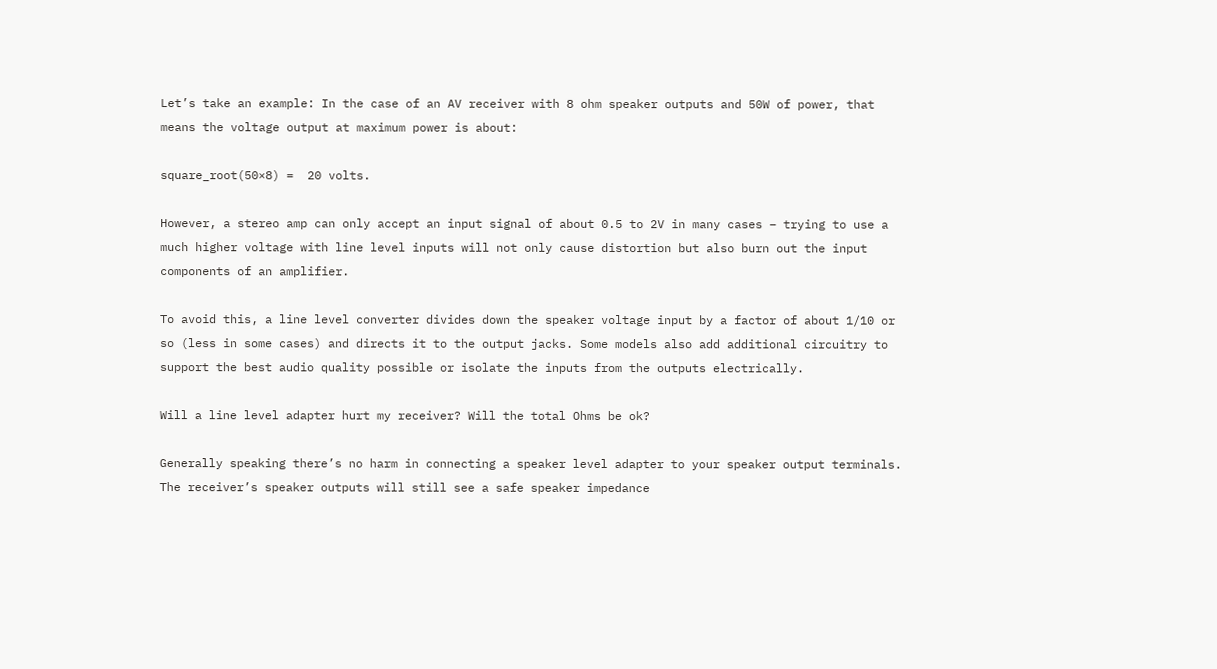Let’s take an example: In the case of an AV receiver with 8 ohm speaker outputs and 50W of power, that means the voltage output at maximum power is about:

square_root(50×8) =  20 volts.

However, a stereo amp can only accept an input signal of about 0.5 to 2V in many cases – trying to use a much higher voltage with line level inputs will not only cause distortion but also burn out the input components of an amplifier.

To avoid this, a line level converter divides down the speaker voltage input by a factor of about 1/10 or so (less in some cases) and directs it to the output jacks. Some models also add additional circuitry to support the best audio quality possible or isolate the inputs from the outputs electrically.

Will a line level adapter hurt my receiver? Will the total Ohms be ok?

Generally speaking there’s no harm in connecting a speaker level adapter to your speaker output terminals. The receiver’s speaker outputs will still see a safe speaker impedance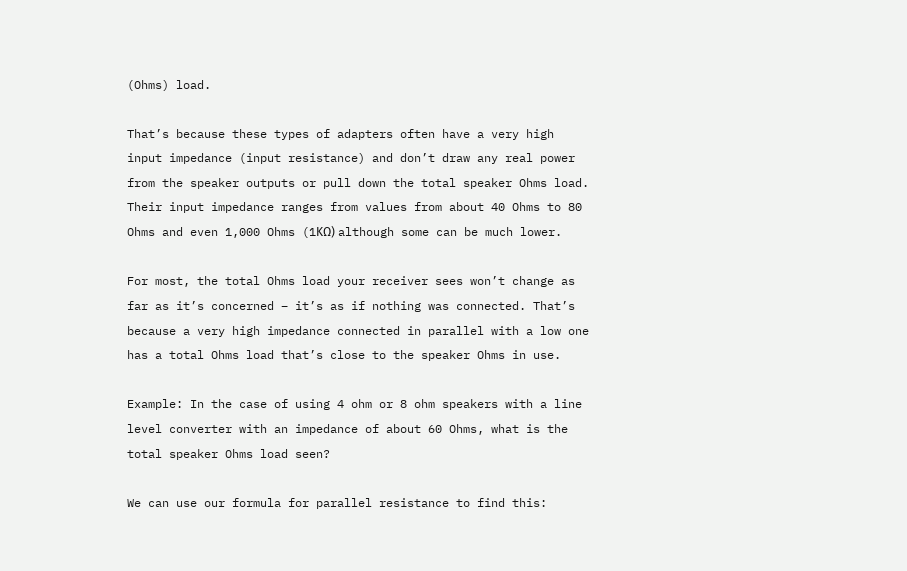(Ohms) load.

That’s because these types of adapters often have a very high input impedance (input resistance) and don’t draw any real power from the speaker outputs or pull down the total speaker Ohms load. Their input impedance ranges from values from about 40 Ohms to 80 Ohms and even 1,000 Ohms (1KΩ) although some can be much lower.

For most, the total Ohms load your receiver sees won’t change as far as it’s concerned – it’s as if nothing was connected. That’s because a very high impedance connected in parallel with a low one has a total Ohms load that’s close to the speaker Ohms in use.

Example: In the case of using 4 ohm or 8 ohm speakers with a line level converter with an impedance of about 60 Ohms, what is the total speaker Ohms load seen?

We can use our formula for parallel resistance to find this: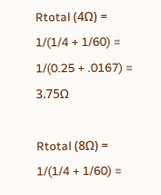Rtotal (4Ω) = 1/(1/4 + 1/60) = 1/(0.25 + .0167) = 3.75Ω

Rtotal (8Ω) = 1/(1/4 + 1/60) =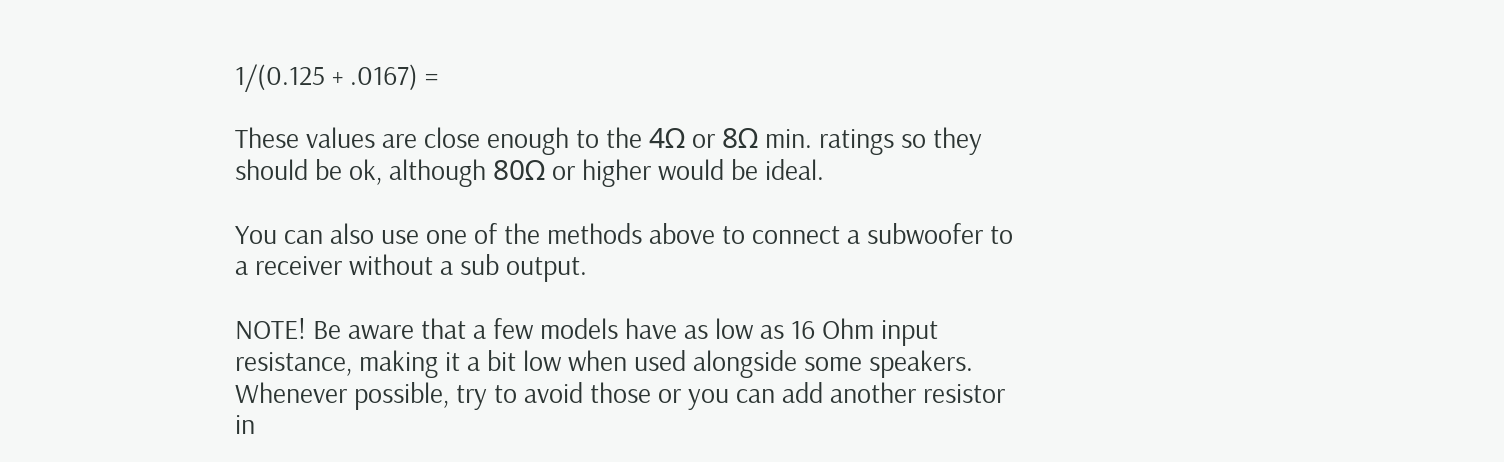1/(0.125 + .0167) =

These values are close enough to the 4Ω or 8Ω min. ratings so they should be ok, although 80Ω or higher would be ideal.

You can also use one of the methods above to connect a subwoofer to a receiver without a sub output.

NOTE! Be aware that a few models have as low as 16 Ohm input resistance, making it a bit low when used alongside some speakers. Whenever possible, try to avoid those or you can add another resistor in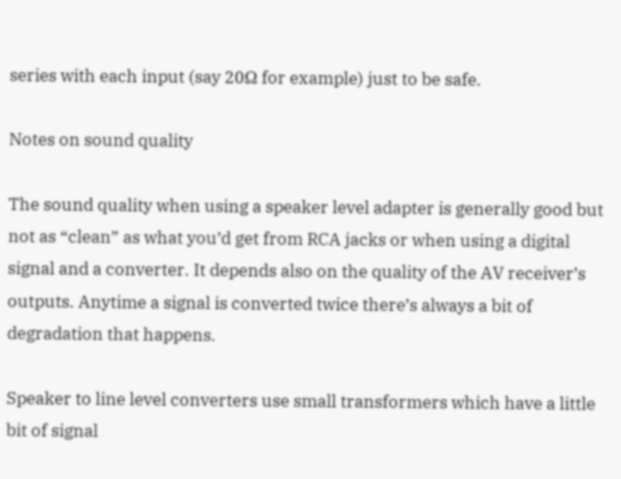series with each input (say 20Ω for example) just to be safe.

Notes on sound quality

The sound quality when using a speaker level adapter is generally good but not as “clean” as what you’d get from RCA jacks or when using a digital signal and a converter. It depends also on the quality of the AV receiver’s outputs. Anytime a signal is converted twice there’s always a bit of degradation that happens.

Speaker to line level converters use small transformers which have a little bit of signal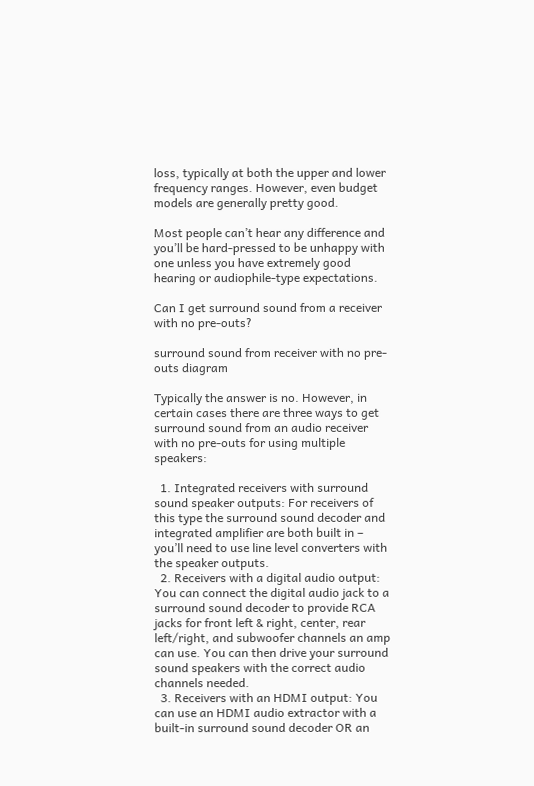loss, typically at both the upper and lower frequency ranges. However, even budget models are generally pretty good.

Most people can’t hear any difference and you’ll be hard-pressed to be unhappy with one unless you have extremely good hearing or audiophile-type expectations.

Can I get surround sound from a receiver with no pre-outs?

surround sound from receiver with no pre-outs diagram

Typically the answer is no. However, in certain cases there are three ways to get surround sound from an audio receiver with no pre-outs for using multiple speakers:

  1. Integrated receivers with surround sound speaker outputs: For receivers of this type the surround sound decoder and integrated amplifier are both built in – you’ll need to use line level converters with the speaker outputs.
  2. Receivers with a digital audio output: You can connect the digital audio jack to a surround sound decoder to provide RCA jacks for front left & right, center, rear left/right, and subwoofer channels an amp can use. You can then drive your surround sound speakers with the correct audio channels needed.
  3. Receivers with an HDMI output: You can use an HDMI audio extractor with a built-in surround sound decoder OR an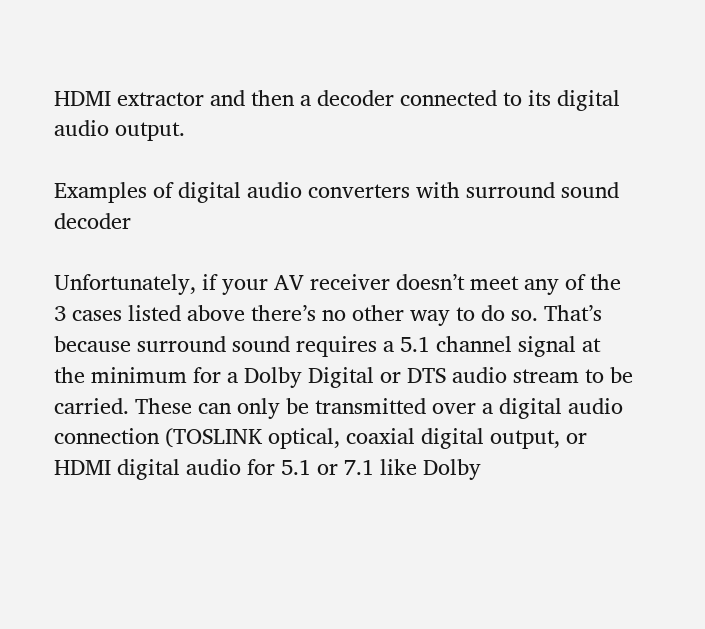HDMI extractor and then a decoder connected to its digital audio output.

Examples of digital audio converters with surround sound decoder

Unfortunately, if your AV receiver doesn’t meet any of the 3 cases listed above there’s no other way to do so. That’s because surround sound requires a 5.1 channel signal at the minimum for a Dolby Digital or DTS audio stream to be carried. These can only be transmitted over a digital audio connection (TOSLINK optical, coaxial digital output, or HDMI digital audio for 5.1 or 7.1 like Dolby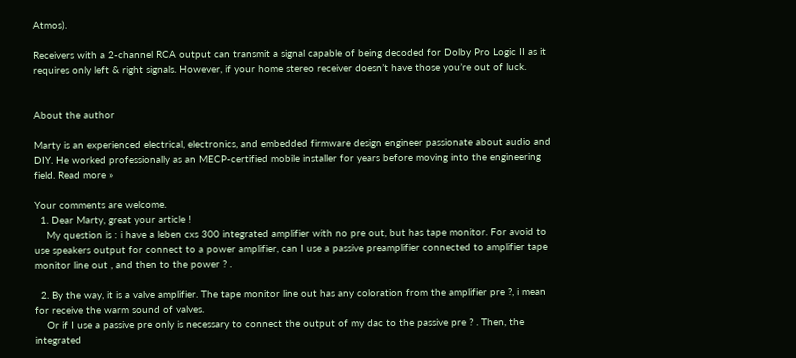Atmos).

Receivers with a 2-channel RCA output can transmit a signal capable of being decoded for Dolby Pro Logic II as it requires only left & right signals. However, if your home stereo receiver doesn’t have those you’re out of luck.


About the author

Marty is an experienced electrical, electronics, and embedded firmware design engineer passionate about audio and DIY. He worked professionally as an MECP-certified mobile installer for years before moving into the engineering field. Read more »

Your comments are welcome.
  1. Dear Marty, great your article !
    My question is : i have a leben cxs 300 integrated amplifier with no pre out, but has tape monitor. For avoid to use speakers output for connect to a power amplifier, can I use a passive preamplifier connected to amplifier tape monitor line out , and then to the power ? .

  2. By the way, it is a valve amplifier. The tape monitor line out has any coloration from the amplifier pre ?, i mean for receive the warm sound of valves.
    Or if I use a passive pre only is necessary to connect the output of my dac to the passive pre ? . Then, the integrated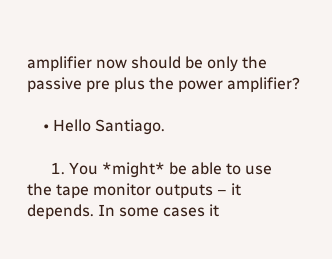amplifier now should be only the passive pre plus the power amplifier?

    • Hello Santiago.

      1. You *might* be able to use the tape monitor outputs – it depends. In some cases it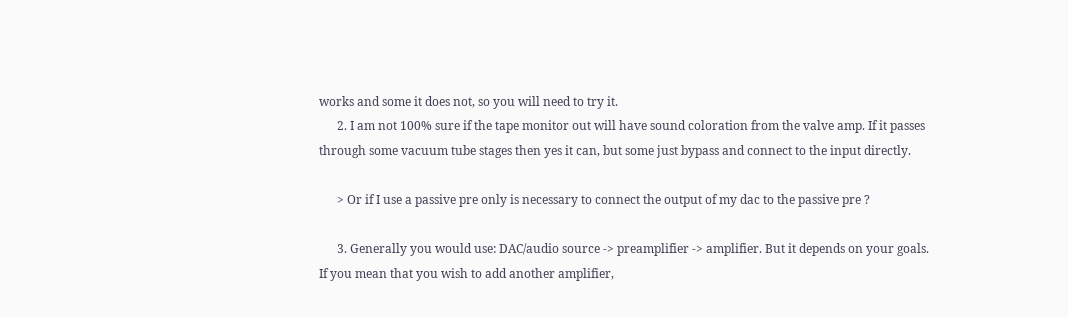works and some it does not, so you will need to try it.
      2. I am not 100% sure if the tape monitor out will have sound coloration from the valve amp. If it passes through some vacuum tube stages then yes it can, but some just bypass and connect to the input directly.

      > Or if I use a passive pre only is necessary to connect the output of my dac to the passive pre ?

      3. Generally you would use: DAC/audio source -> preamplifier -> amplifier. But it depends on your goals. If you mean that you wish to add another amplifier,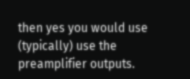then yes you would use (typically) use the preamplifier outputs.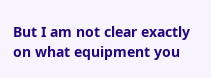But I am not clear exactly on what equipment you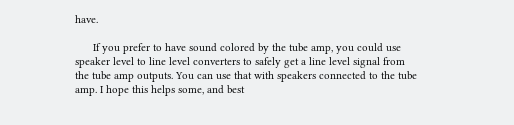have.

      If you prefer to have sound colored by the tube amp, you could use speaker level to line level converters to safely get a line level signal from the tube amp outputs. You can use that with speakers connected to the tube amp. I hope this helps some, and best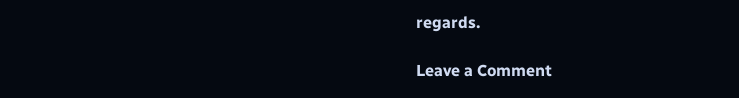regards.

Leave a Comment